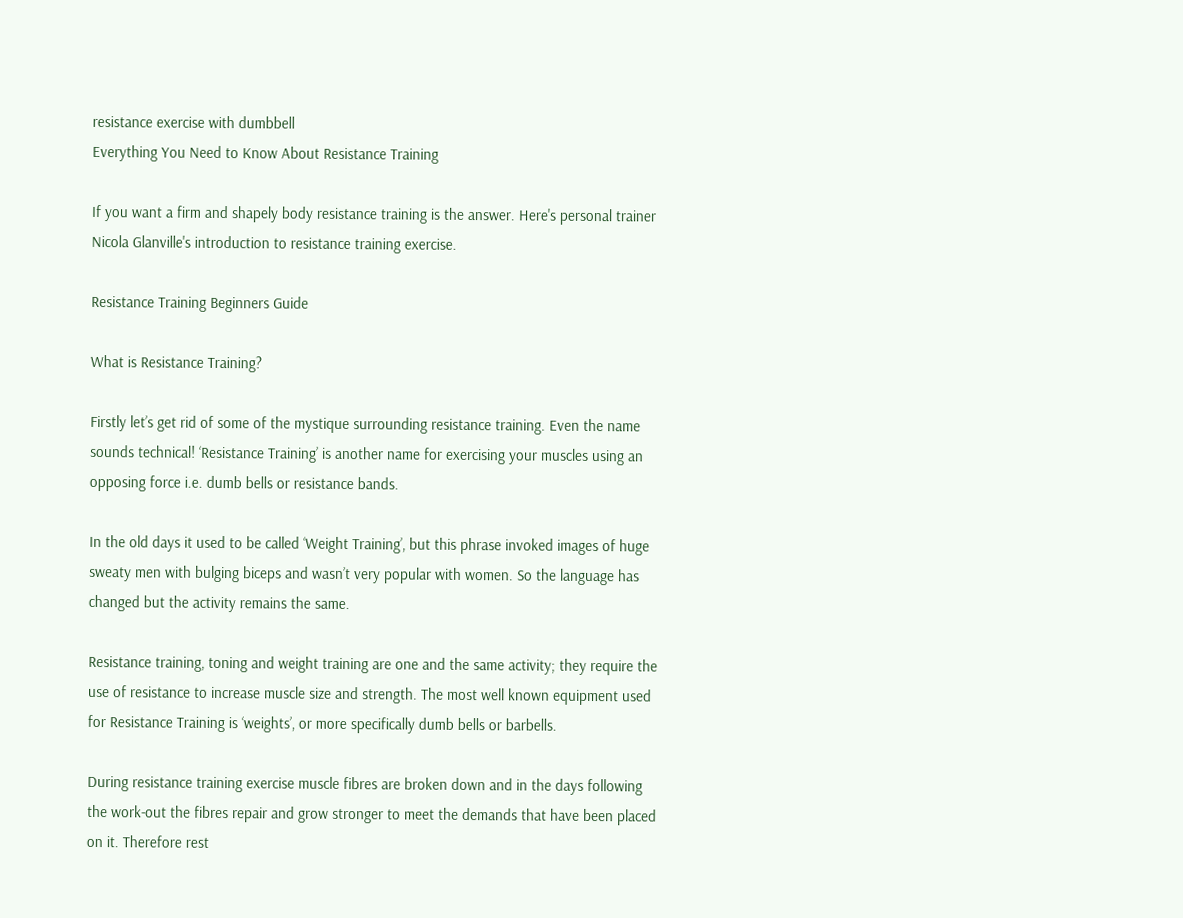resistance exercise with dumbbell
Everything You Need to Know About Resistance Training

If you want a firm and shapely body resistance training is the answer. Here's personal trainer Nicola Glanville's introduction to resistance training exercise.

Resistance Training Beginners Guide

What is Resistance Training?

Firstly let’s get rid of some of the mystique surrounding resistance training. Even the name sounds technical! ‘Resistance Training’ is another name for exercising your muscles using an opposing force i.e. dumb bells or resistance bands.

In the old days it used to be called ‘Weight Training’, but this phrase invoked images of huge sweaty men with bulging biceps and wasn’t very popular with women. So the language has changed but the activity remains the same.

Resistance training, toning and weight training are one and the same activity; they require the use of resistance to increase muscle size and strength. The most well known equipment used for Resistance Training is ‘weights’, or more specifically dumb bells or barbells.

During resistance training exercise muscle fibres are broken down and in the days following the work-out the fibres repair and grow stronger to meet the demands that have been placed on it. Therefore rest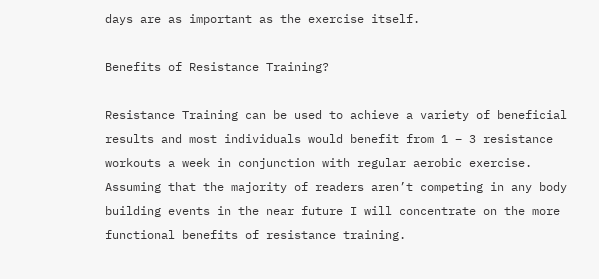days are as important as the exercise itself.

Benefits of Resistance Training?

Resistance Training can be used to achieve a variety of beneficial results and most individuals would benefit from 1 – 3 resistance workouts a week in conjunction with regular aerobic exercise. Assuming that the majority of readers aren’t competing in any body building events in the near future I will concentrate on the more functional benefits of resistance training.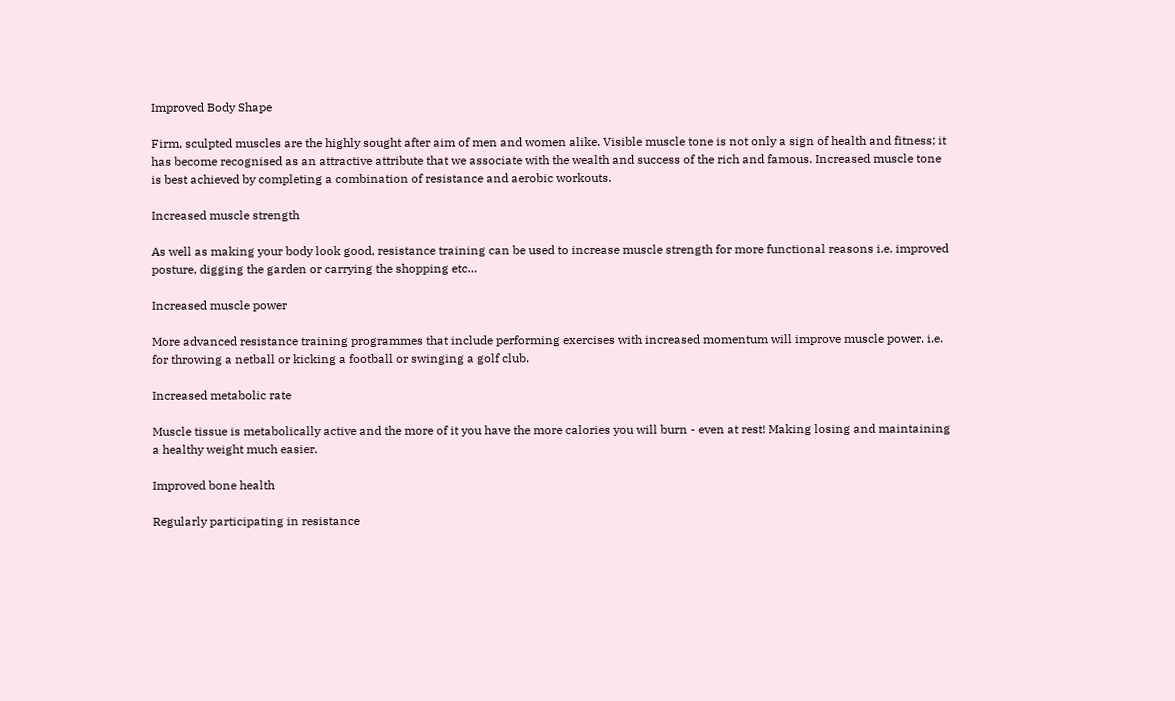Improved Body Shape

Firm, sculpted muscles are the highly sought after aim of men and women alike. Visible muscle tone is not only a sign of health and fitness; it has become recognised as an attractive attribute that we associate with the wealth and success of the rich and famous. Increased muscle tone is best achieved by completing a combination of resistance and aerobic workouts.

Increased muscle strength

As well as making your body look good, resistance training can be used to increase muscle strength for more functional reasons i.e. improved posture, digging the garden or carrying the shopping etc…

Increased muscle power

More advanced resistance training programmes that include performing exercises with increased momentum will improve muscle power. i.e. for throwing a netball or kicking a football or swinging a golf club.

Increased metabolic rate

Muscle tissue is metabolically active and the more of it you have the more calories you will burn - even at rest! Making losing and maintaining a healthy weight much easier.

Improved bone health

Regularly participating in resistance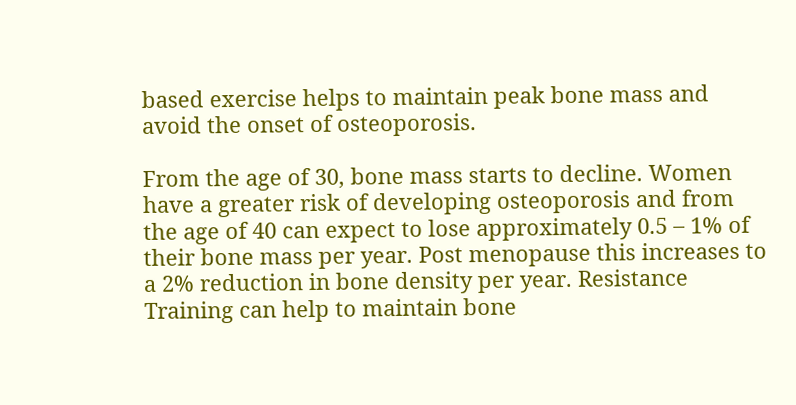based exercise helps to maintain peak bone mass and avoid the onset of osteoporosis.

From the age of 30, bone mass starts to decline. Women have a greater risk of developing osteoporosis and from the age of 40 can expect to lose approximately 0.5 – 1% of their bone mass per year. Post menopause this increases to a 2% reduction in bone density per year. Resistance Training can help to maintain bone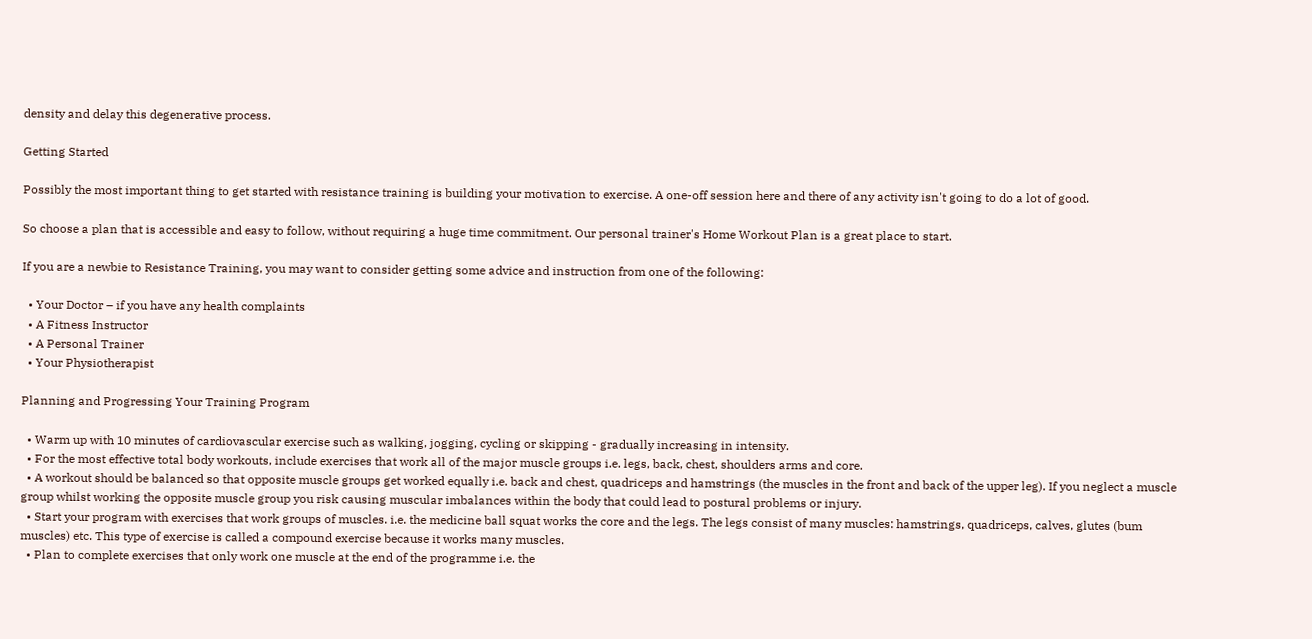density and delay this degenerative process.

Getting Started

Possibly the most important thing to get started with resistance training is building your motivation to exercise. A one-off session here and there of any activity isn't going to do a lot of good.

So choose a plan that is accessible and easy to follow, without requiring a huge time commitment. Our personal trainer's Home Workout Plan is a great place to start.

If you are a newbie to Resistance Training, you may want to consider getting some advice and instruction from one of the following:

  • Your Doctor – if you have any health complaints
  • A Fitness Instructor
  • A Personal Trainer
  • Your Physiotherapist

Planning and Progressing Your Training Program

  • Warm up with 10 minutes of cardiovascular exercise such as walking, jogging, cycling or skipping - gradually increasing in intensity.
  • For the most effective total body workouts, include exercises that work all of the major muscle groups i.e. legs, back, chest, shoulders arms and core.
  • A workout should be balanced so that opposite muscle groups get worked equally i.e. back and chest, quadriceps and hamstrings (the muscles in the front and back of the upper leg). If you neglect a muscle group whilst working the opposite muscle group you risk causing muscular imbalances within the body that could lead to postural problems or injury.
  • Start your program with exercises that work groups of muscles. i.e. the medicine ball squat works the core and the legs. The legs consist of many muscles: hamstrings, quadriceps, calves, glutes (bum muscles) etc. This type of exercise is called a compound exercise because it works many muscles.
  • Plan to complete exercises that only work one muscle at the end of the programme i.e. the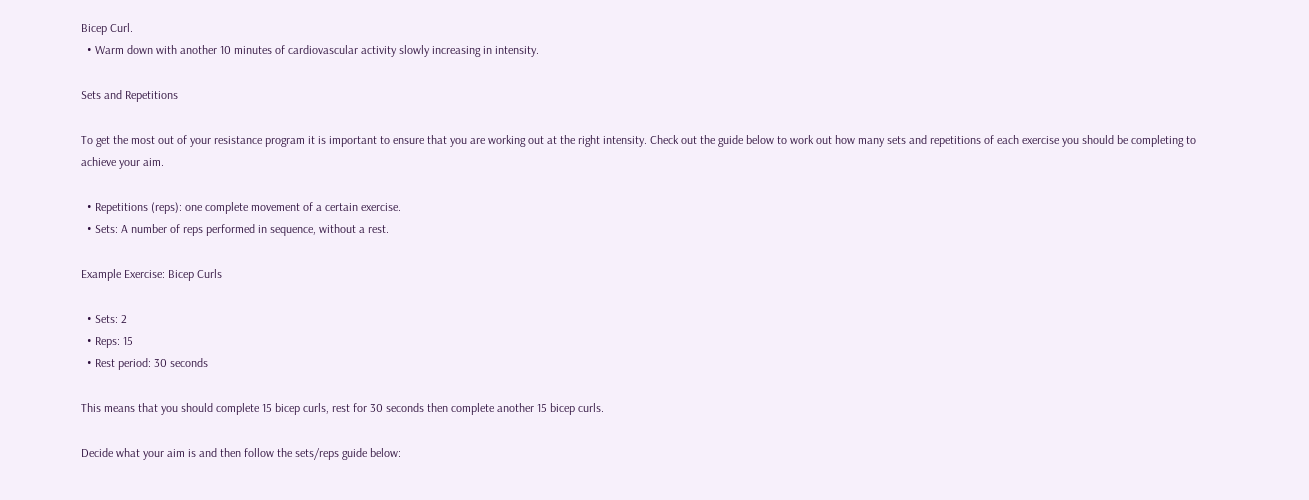Bicep Curl.
  • Warm down with another 10 minutes of cardiovascular activity slowly increasing in intensity.

Sets and Repetitions

To get the most out of your resistance program it is important to ensure that you are working out at the right intensity. Check out the guide below to work out how many sets and repetitions of each exercise you should be completing to achieve your aim.

  • Repetitions (reps): one complete movement of a certain exercise.
  • Sets: A number of reps performed in sequence, without a rest.

Example Exercise: Bicep Curls

  • Sets: 2
  • Reps: 15
  • Rest period: 30 seconds

This means that you should complete 15 bicep curls, rest for 30 seconds then complete another 15 bicep curls.

Decide what your aim is and then follow the sets/reps guide below: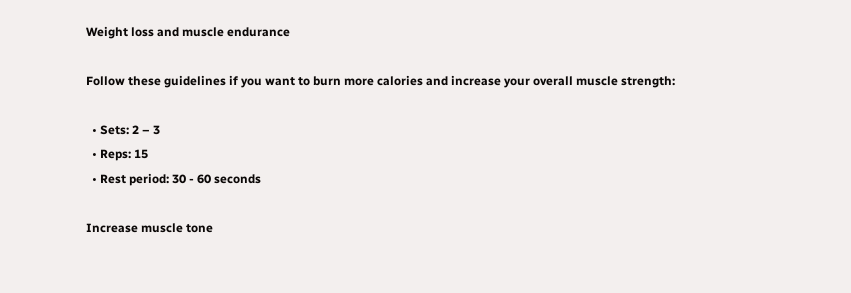Weight loss and muscle endurance

Follow these guidelines if you want to burn more calories and increase your overall muscle strength:

  • Sets: 2 – 3
  • Reps: 15
  • Rest period: 30 - 60 seconds

Increase muscle tone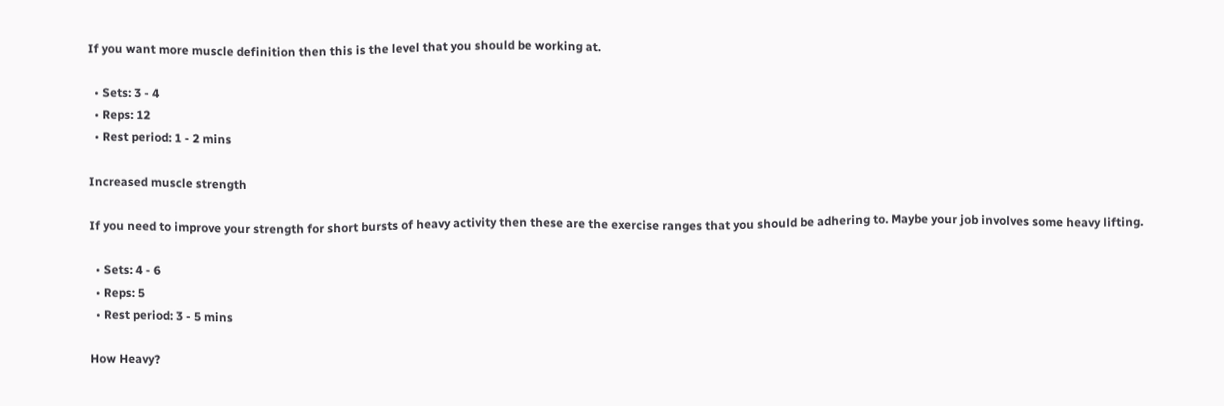If you want more muscle definition then this is the level that you should be working at.

  • Sets: 3 - 4
  • Reps: 12
  • Rest period: 1 - 2 mins

Increased muscle strength

If you need to improve your strength for short bursts of heavy activity then these are the exercise ranges that you should be adhering to. Maybe your job involves some heavy lifting.

  • Sets: 4 - 6
  • Reps: 5
  • Rest period: 3 - 5 mins

How Heavy?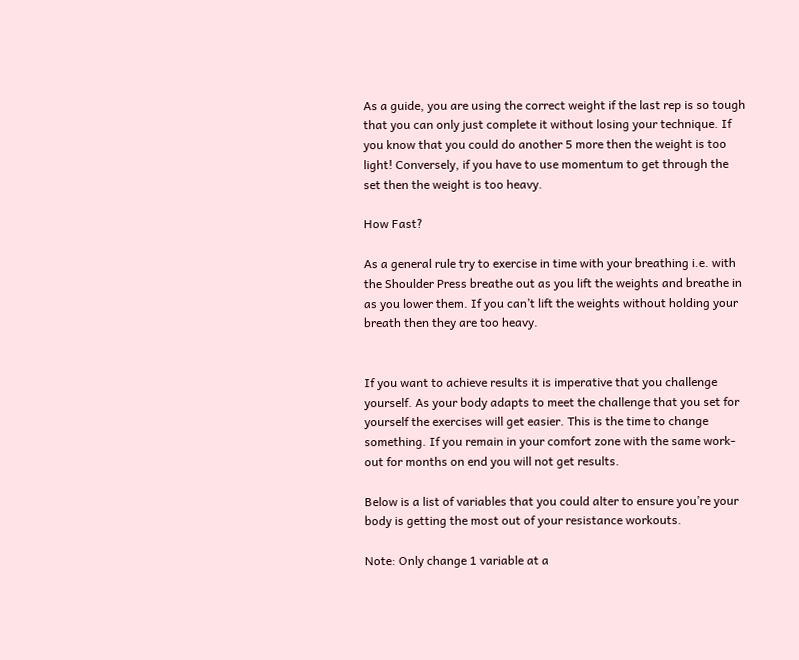As a guide, you are using the correct weight if the last rep is so tough that you can only just complete it without losing your technique. If you know that you could do another 5 more then the weight is too light! Conversely, if you have to use momentum to get through the set then the weight is too heavy.

How Fast?

As a general rule try to exercise in time with your breathing i.e. with the Shoulder Press breathe out as you lift the weights and breathe in as you lower them. If you can’t lift the weights without holding your breath then they are too heavy.


If you want to achieve results it is imperative that you challenge yourself. As your body adapts to meet the challenge that you set for yourself the exercises will get easier. This is the time to change something. If you remain in your comfort zone with the same work-out for months on end you will not get results.

Below is a list of variables that you could alter to ensure you’re your body is getting the most out of your resistance workouts.

Note: Only change 1 variable at a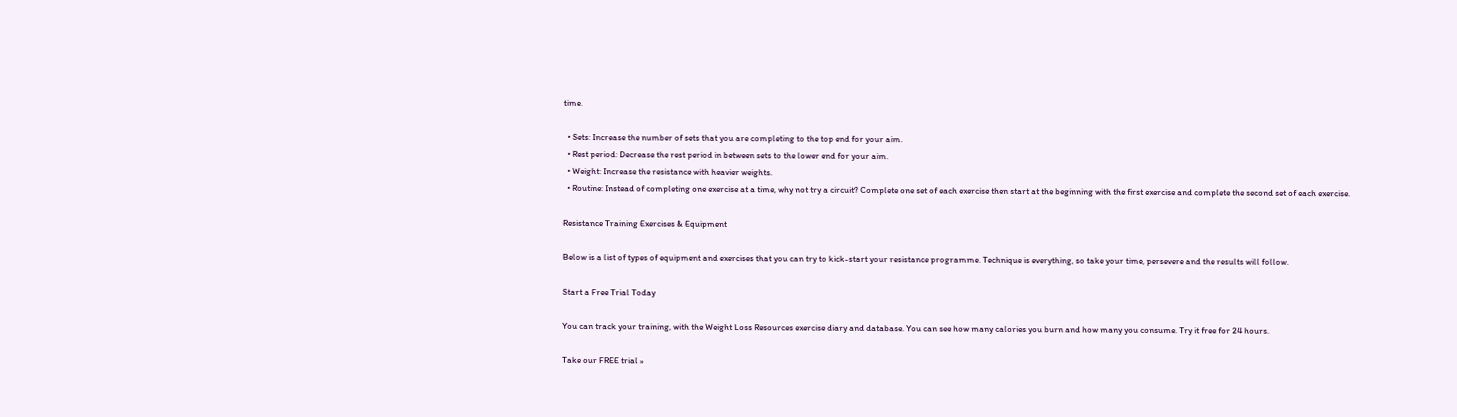time.

  • Sets: Increase the number of sets that you are completing to the top end for your aim.
  • Rest period: Decrease the rest period in between sets to the lower end for your aim.
  • Weight: Increase the resistance with heavier weights.
  • Routine: Instead of completing one exercise at a time, why not try a circuit? Complete one set of each exercise then start at the beginning with the first exercise and complete the second set of each exercise.

Resistance Training Exercises & Equipment

Below is a list of types of equipment and exercises that you can try to kick-start your resistance programme. Technique is everything, so take your time, persevere and the results will follow.

Start a Free Trial Today

You can track your training, with the Weight Loss Resources exercise diary and database. You can see how many calories you burn and how many you consume. Try it free for 24 hours.

Take our FREE trial »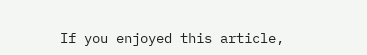If you enjoyed this article,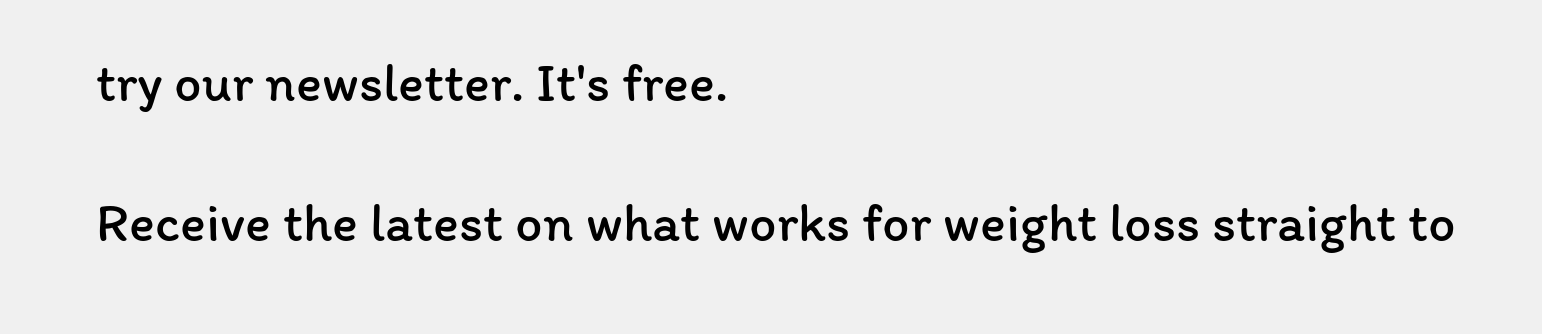try our newsletter. It's free.

Receive the latest on what works for weight loss straight to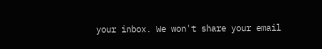your inbox. We won't share your email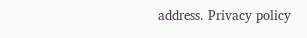address. Privacy policy